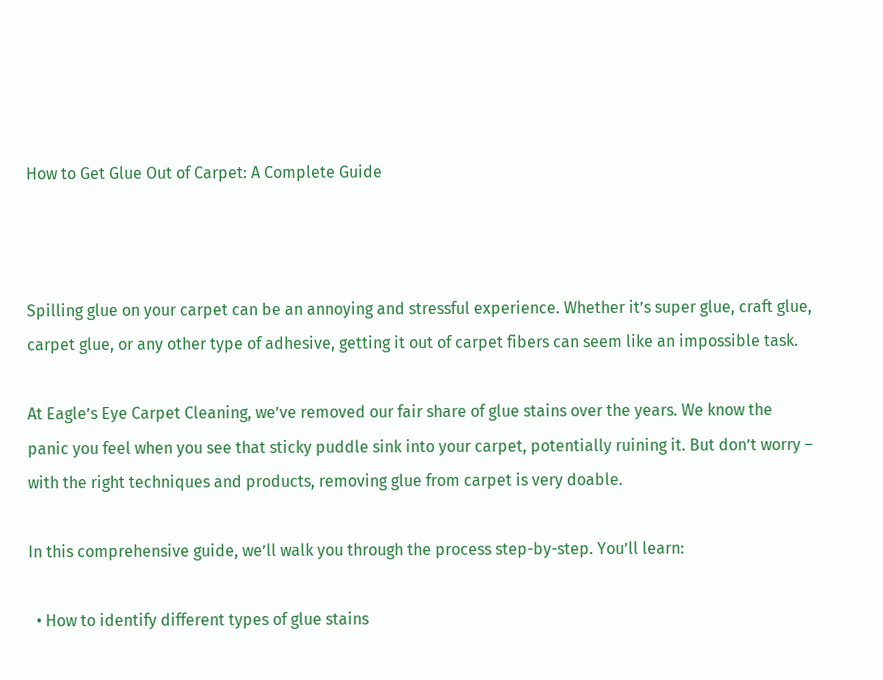How to Get Glue Out of Carpet: A Complete Guide



Spilling glue on your carpet can be an annoying and stressful experience. Whether it’s super glue, craft glue, carpet glue, or any other type of adhesive, getting it out of carpet fibers can seem like an impossible task.

At Eagle’s Eye Carpet Cleaning, we’ve removed our fair share of glue stains over the years. We know the panic you feel when you see that sticky puddle sink into your carpet, potentially ruining it. But don’t worry – with the right techniques and products, removing glue from carpet is very doable.

In this comprehensive guide, we’ll walk you through the process step-by-step. You’ll learn:

  • How to identify different types of glue stains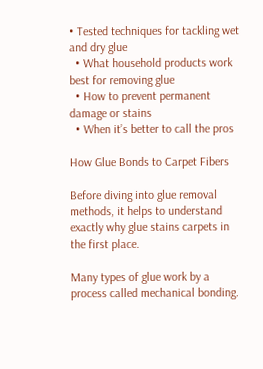• Tested techniques for tackling wet and dry glue
  • What household products work best for removing glue
  • How to prevent permanent damage or stains
  • When it’s better to call the pros

How Glue Bonds to Carpet Fibers

Before diving into glue removal methods, it helps to understand exactly why glue stains carpets in the first place.

Many types of glue work by a process called mechanical bonding.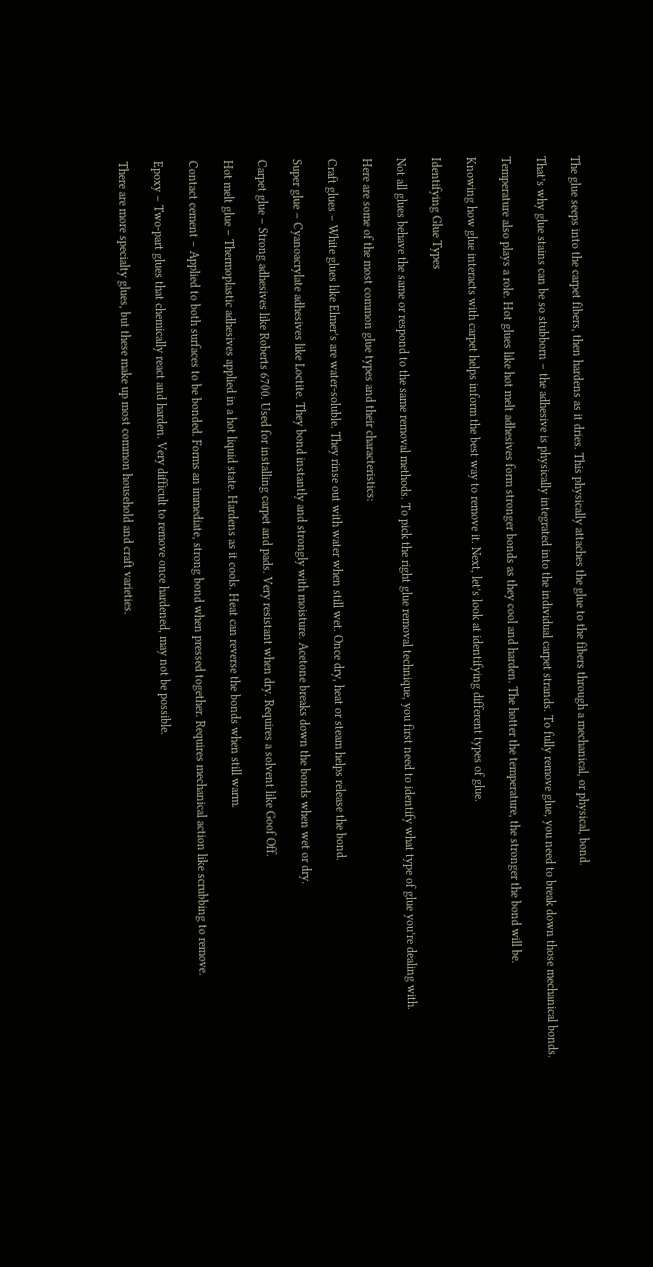The glue seeps into the carpet fibers, then hardens as it dries. This physically attaches the glue to the fibers through a mechanical, or physical, bond.

That’s why glue stains can be so stubborn – the adhesive is physically integrated into the individual carpet strands. To fully remove glue, you need to break down those mechanical bonds.

Temperature also plays a role. Hot glues like hot melt adhesives form stronger bonds as they cool and harden. The hotter the temperature, the stronger the bond will be.

Knowing how glue interacts with carpet helps inform the best way to remove it. Next, let’s look at identifying different types of glue.

Identifying Glue Types

Not all glues behave the same or respond to the same removal methods. To pick the right glue removal technique, you first need to identify what type of glue you’re dealing with.

Here are some of the most common glue types and their characteristics:

Craft glues – White glues like Elmer’s are water-soluble. They rinse out with water when still wet. Once dry, heat or steam helps release the bond.

Super glue – Cyanoacrylate adhesives like Loctite. They bond instantly and strongly with moisture. Acetone breaks down the bonds when wet or dry.

Carpet glue – Strong adhesives like Roberts 6700. Used for installing carpet and pads. Very resistant when dry. Requires a solvent like Goof Off.

Hot melt glue – Thermoplastic adhesives applied in a hot liquid state. Hardens as it cools. Heat can reverse the bonds when still warm.

Contact cement – Applied to both surfaces to be bonded. Forms an immediate, strong bond when pressed together. Requires mechanical action like scrubbing to remove.

Epoxy – Two-part glues that chemically react and harden. Very difficult to remove once hardened, may not be possible.

There are more specialty glues, but these make up most common household and craft varieties.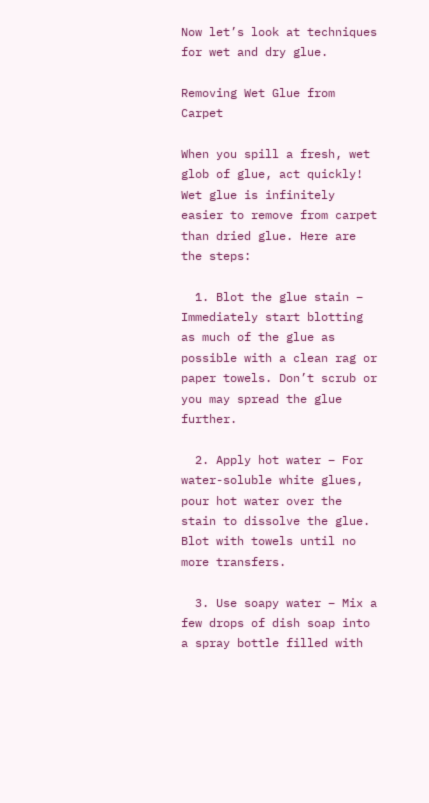Now let’s look at techniques for wet and dry glue.

Removing Wet Glue from Carpet

When you spill a fresh, wet glob of glue, act quickly! Wet glue is infinitely easier to remove from carpet than dried glue. Here are the steps:

  1. Blot the glue stain – Immediately start blotting as much of the glue as possible with a clean rag or paper towels. Don’t scrub or you may spread the glue further.

  2. Apply hot water – For water-soluble white glues, pour hot water over the stain to dissolve the glue. Blot with towels until no more transfers.

  3. Use soapy water – Mix a few drops of dish soap into a spray bottle filled with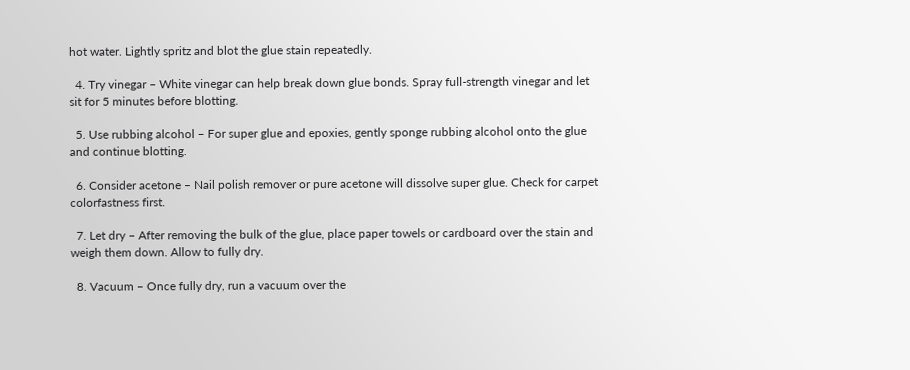hot water. Lightly spritz and blot the glue stain repeatedly.

  4. Try vinegar – White vinegar can help break down glue bonds. Spray full-strength vinegar and let sit for 5 minutes before blotting.

  5. Use rubbing alcohol – For super glue and epoxies, gently sponge rubbing alcohol onto the glue and continue blotting.

  6. Consider acetone – Nail polish remover or pure acetone will dissolve super glue. Check for carpet colorfastness first.

  7. Let dry – After removing the bulk of the glue, place paper towels or cardboard over the stain and weigh them down. Allow to fully dry.

  8. Vacuum – Once fully dry, run a vacuum over the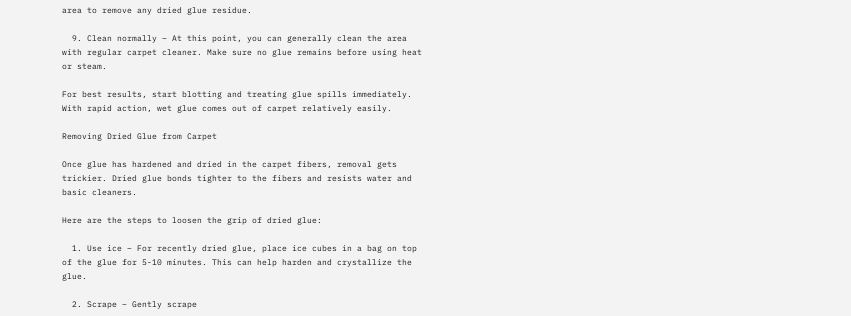area to remove any dried glue residue.

  9. Clean normally – At this point, you can generally clean the area with regular carpet cleaner. Make sure no glue remains before using heat or steam.

For best results, start blotting and treating glue spills immediately. With rapid action, wet glue comes out of carpet relatively easily.

Removing Dried Glue from Carpet

Once glue has hardened and dried in the carpet fibers, removal gets trickier. Dried glue bonds tighter to the fibers and resists water and basic cleaners.

Here are the steps to loosen the grip of dried glue:

  1. Use ice – For recently dried glue, place ice cubes in a bag on top of the glue for 5-10 minutes. This can help harden and crystallize the glue.

  2. Scrape – Gently scrape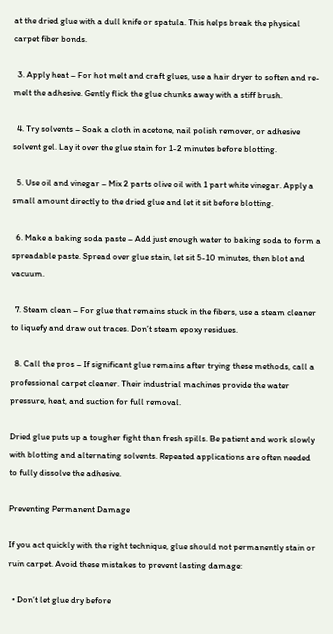at the dried glue with a dull knife or spatula. This helps break the physical carpet fiber bonds.

  3. Apply heat – For hot melt and craft glues, use a hair dryer to soften and re-melt the adhesive. Gently flick the glue chunks away with a stiff brush.

  4. Try solvents – Soak a cloth in acetone, nail polish remover, or adhesive solvent gel. Lay it over the glue stain for 1-2 minutes before blotting.

  5. Use oil and vinegar – Mix 2 parts olive oil with 1 part white vinegar. Apply a small amount directly to the dried glue and let it sit before blotting.

  6. Make a baking soda paste – Add just enough water to baking soda to form a spreadable paste. Spread over glue stain, let sit 5-10 minutes, then blot and vacuum.

  7. Steam clean – For glue that remains stuck in the fibers, use a steam cleaner to liquefy and draw out traces. Don’t steam epoxy residues.

  8. Call the pros – If significant glue remains after trying these methods, call a professional carpet cleaner. Their industrial machines provide the water pressure, heat, and suction for full removal.

Dried glue puts up a tougher fight than fresh spills. Be patient and work slowly with blotting and alternating solvents. Repeated applications are often needed to fully dissolve the adhesive.

Preventing Permanent Damage

If you act quickly with the right technique, glue should not permanently stain or ruin carpet. Avoid these mistakes to prevent lasting damage:

  • Don’t let glue dry before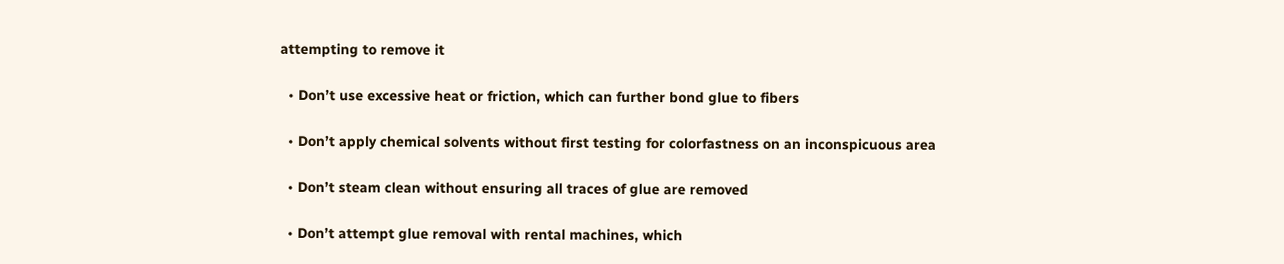attempting to remove it

  • Don’t use excessive heat or friction, which can further bond glue to fibers

  • Don’t apply chemical solvents without first testing for colorfastness on an inconspicuous area

  • Don’t steam clean without ensuring all traces of glue are removed

  • Don’t attempt glue removal with rental machines, which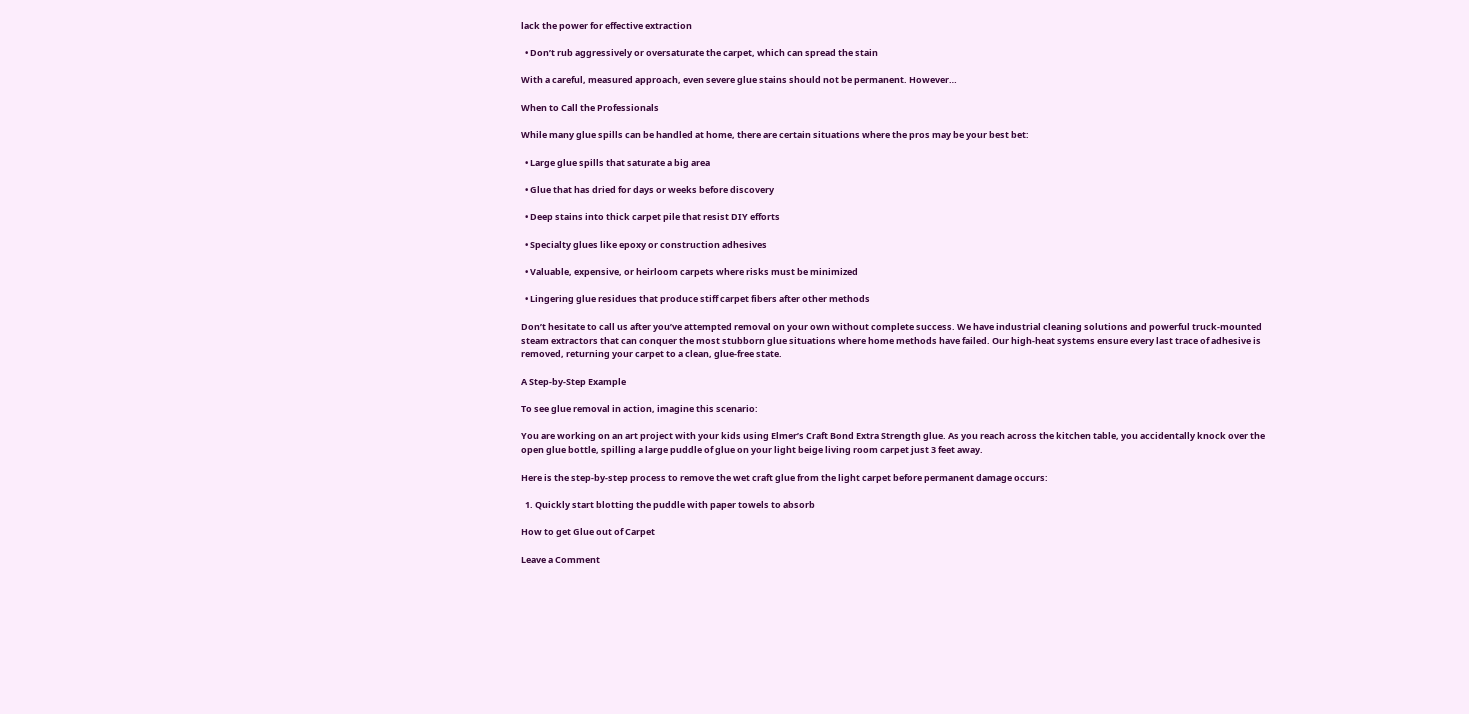lack the power for effective extraction

  • Don’t rub aggressively or oversaturate the carpet, which can spread the stain

With a careful, measured approach, even severe glue stains should not be permanent. However…

When to Call the Professionals

While many glue spills can be handled at home, there are certain situations where the pros may be your best bet:

  • Large glue spills that saturate a big area

  • Glue that has dried for days or weeks before discovery

  • Deep stains into thick carpet pile that resist DIY efforts

  • Specialty glues like epoxy or construction adhesives

  • Valuable, expensive, or heirloom carpets where risks must be minimized

  • Lingering glue residues that produce stiff carpet fibers after other methods

Don’t hesitate to call us after you’ve attempted removal on your own without complete success. We have industrial cleaning solutions and powerful truck-mounted steam extractors that can conquer the most stubborn glue situations where home methods have failed. Our high-heat systems ensure every last trace of adhesive is removed, returning your carpet to a clean, glue-free state.

A Step-by-Step Example

To see glue removal in action, imagine this scenario:

You are working on an art project with your kids using Elmer’s Craft Bond Extra Strength glue. As you reach across the kitchen table, you accidentally knock over the open glue bottle, spilling a large puddle of glue on your light beige living room carpet just 3 feet away.

Here is the step-by-step process to remove the wet craft glue from the light carpet before permanent damage occurs:

  1. Quickly start blotting the puddle with paper towels to absorb

How to get Glue out of Carpet

Leave a Comment